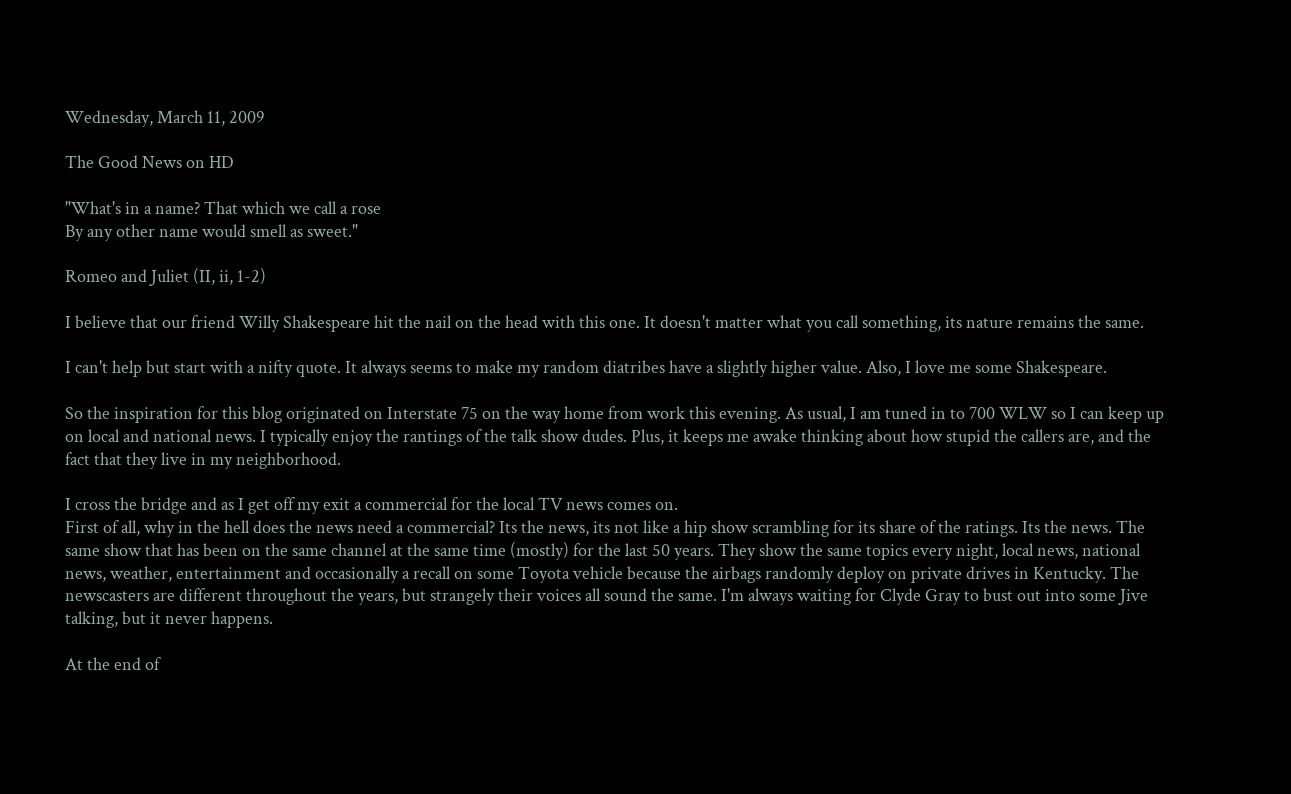Wednesday, March 11, 2009

The Good News on HD

"What's in a name? That which we call a rose
By any other name would smell as sweet."

Romeo and Juliet (II, ii, 1-2)

I believe that our friend Willy Shakespeare hit the nail on the head with this one. It doesn't matter what you call something, its nature remains the same.

I can't help but start with a nifty quote. It always seems to make my random diatribes have a slightly higher value. Also, I love me some Shakespeare.

So the inspiration for this blog originated on Interstate 75 on the way home from work this evening. As usual, I am tuned in to 700 WLW so I can keep up on local and national news. I typically enjoy the rantings of the talk show dudes. Plus, it keeps me awake thinking about how stupid the callers are, and the fact that they live in my neighborhood.

I cross the bridge and as I get off my exit a commercial for the local TV news comes on.
First of all, why in the hell does the news need a commercial? Its the news, its not like a hip show scrambling for its share of the ratings. Its the news. The same show that has been on the same channel at the same time (mostly) for the last 50 years. They show the same topics every night, local news, national news, weather, entertainment and occasionally a recall on some Toyota vehicle because the airbags randomly deploy on private drives in Kentucky. The newscasters are different throughout the years, but strangely their voices all sound the same. I'm always waiting for Clyde Gray to bust out into some Jive talking, but it never happens.

At the end of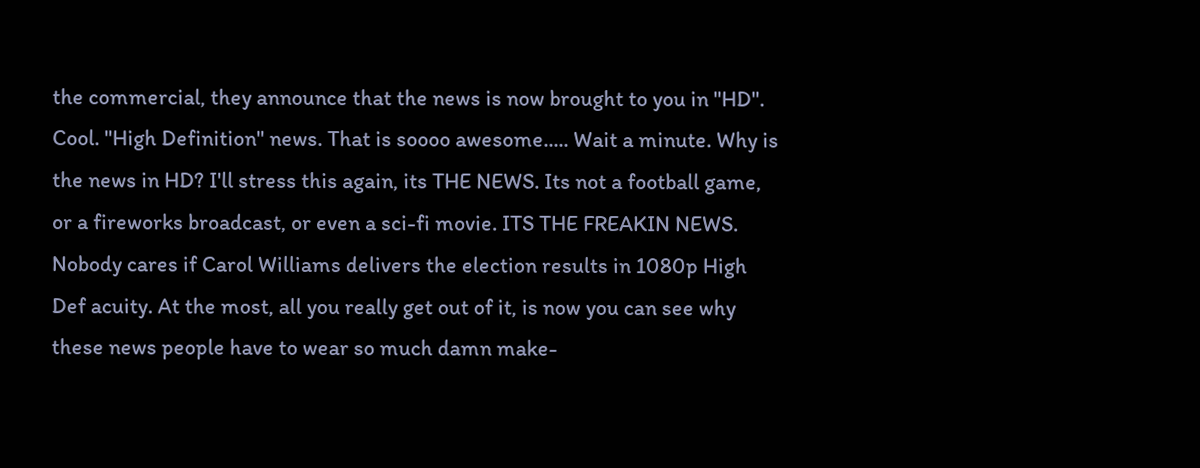the commercial, they announce that the news is now brought to you in "HD". Cool. "High Definition" news. That is soooo awesome..... Wait a minute. Why is the news in HD? I'll stress this again, its THE NEWS. Its not a football game, or a fireworks broadcast, or even a sci-fi movie. ITS THE FREAKIN NEWS. Nobody cares if Carol Williams delivers the election results in 1080p High Def acuity. At the most, all you really get out of it, is now you can see why these news people have to wear so much damn make-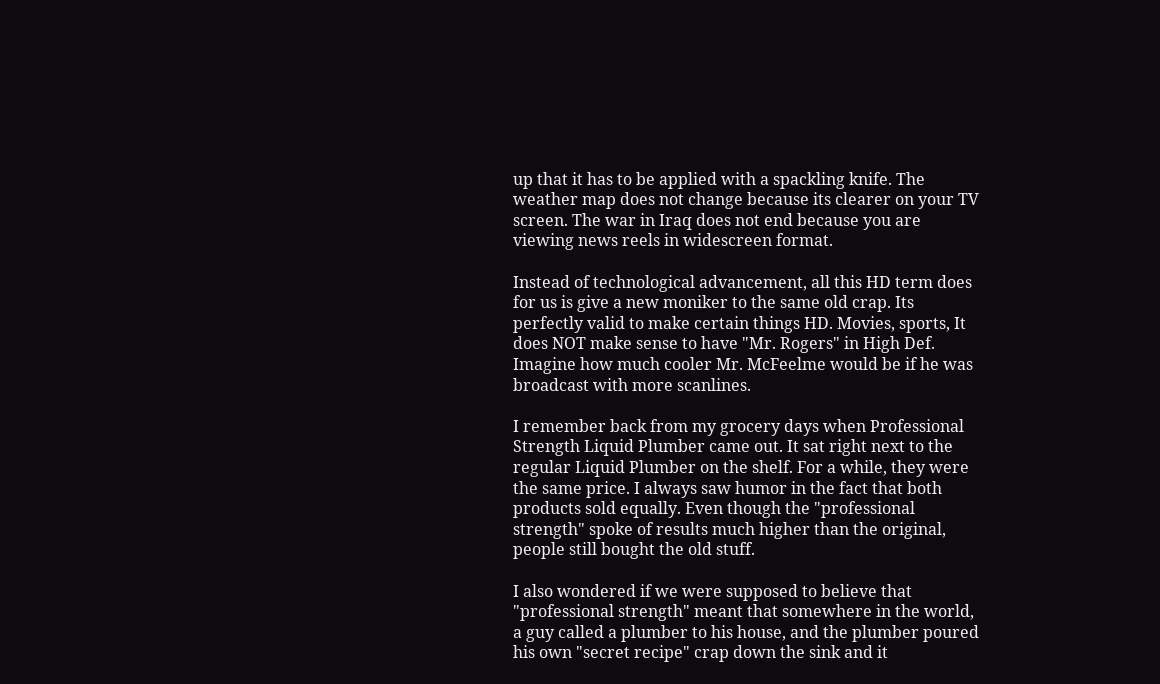up that it has to be applied with a spackling knife. The weather map does not change because its clearer on your TV screen. The war in Iraq does not end because you are viewing news reels in widescreen format.

Instead of technological advancement, all this HD term does for us is give a new moniker to the same old crap. Its perfectly valid to make certain things HD. Movies, sports, It does NOT make sense to have "Mr. Rogers" in High Def. Imagine how much cooler Mr. McFeelme would be if he was broadcast with more scanlines.

I remember back from my grocery days when Professional Strength Liquid Plumber came out. It sat right next to the regular Liquid Plumber on the shelf. For a while, they were the same price. I always saw humor in the fact that both products sold equally. Even though the "professional strength" spoke of results much higher than the original, people still bought the old stuff.

I also wondered if we were supposed to believe that "professional strength" meant that somewhere in the world, a guy called a plumber to his house, and the plumber poured his own "secret recipe" crap down the sink and it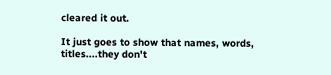cleared it out.

It just goes to show that names, words, titles....they don't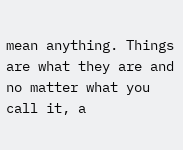mean anything. Things are what they are and no matter what you call it, a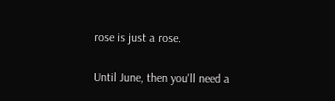rose is just a rose.

Until June, then you'll need a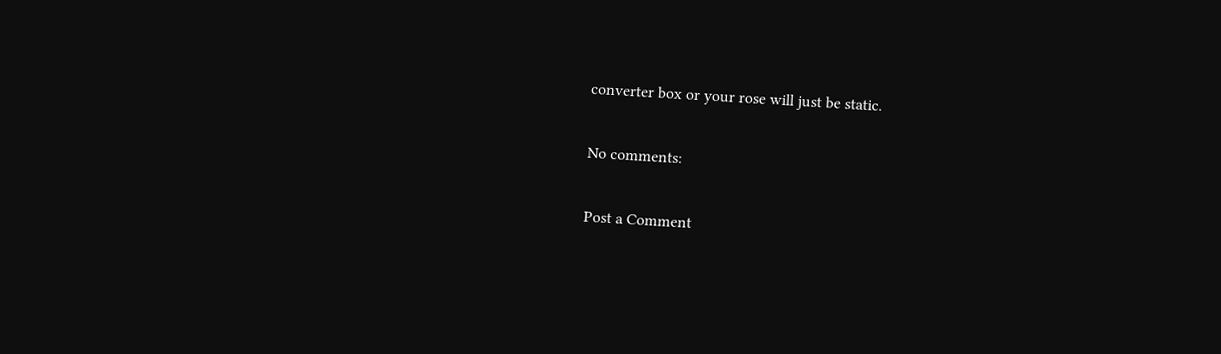converter box or your rose will just be static.

No comments:

Post a Comment